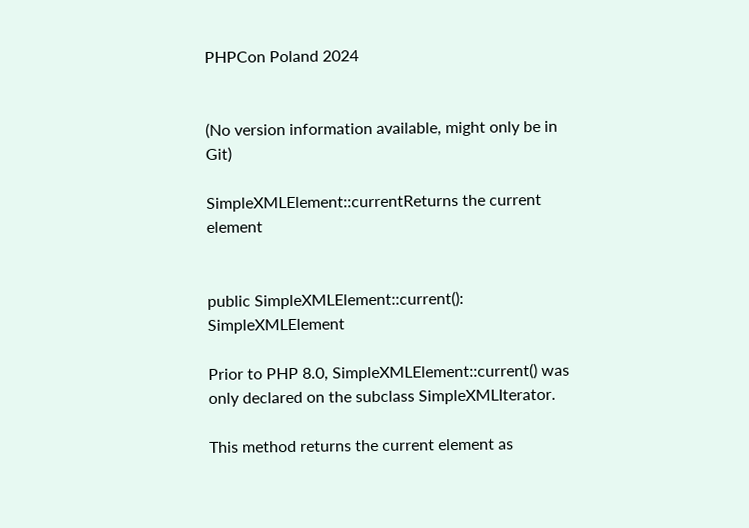PHPCon Poland 2024


(No version information available, might only be in Git)

SimpleXMLElement::currentReturns the current element


public SimpleXMLElement::current(): SimpleXMLElement

Prior to PHP 8.0, SimpleXMLElement::current() was only declared on the subclass SimpleXMLIterator.

This method returns the current element as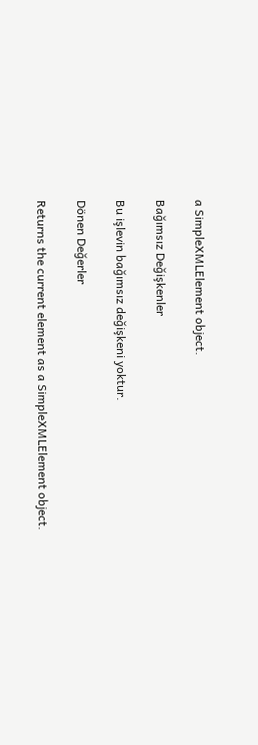a SimpleXMLElement object.

Bağımsız Değişkenler

Bu işlevin bağımsız değişkeni yoktur.

Dönen Değerler

Returns the current element as a SimpleXMLElement object.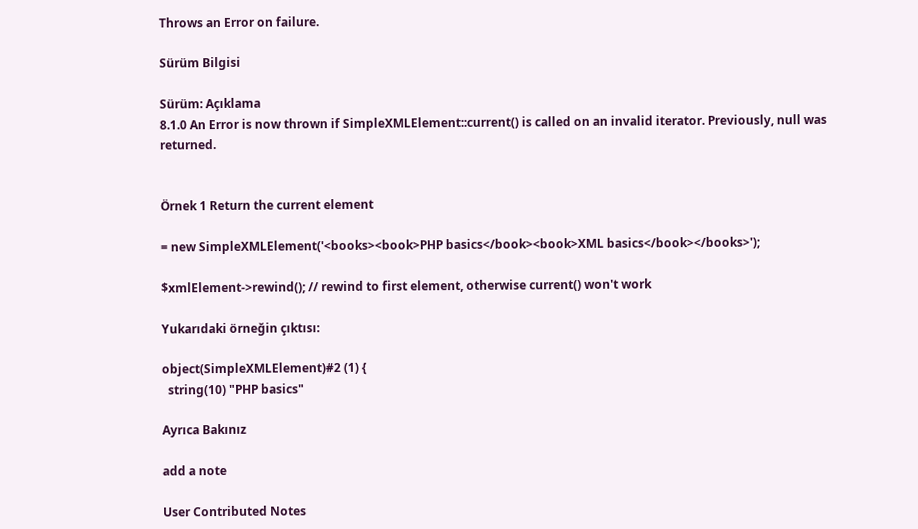Throws an Error on failure.

Sürüm Bilgisi

Sürüm: Açıklama
8.1.0 An Error is now thrown if SimpleXMLElement::current() is called on an invalid iterator. Previously, null was returned.


Örnek 1 Return the current element

= new SimpleXMLElement('<books><book>PHP basics</book><book>XML basics</book></books>');

$xmlElement->rewind(); // rewind to first element, otherwise current() won't work

Yukarıdaki örneğin çıktısı:

object(SimpleXMLElement)#2 (1) {
  string(10) "PHP basics"

Ayrıca Bakınız

add a note

User Contributed Notes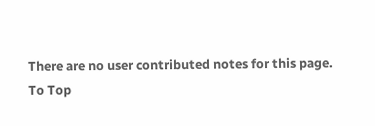There are no user contributed notes for this page.
To Top